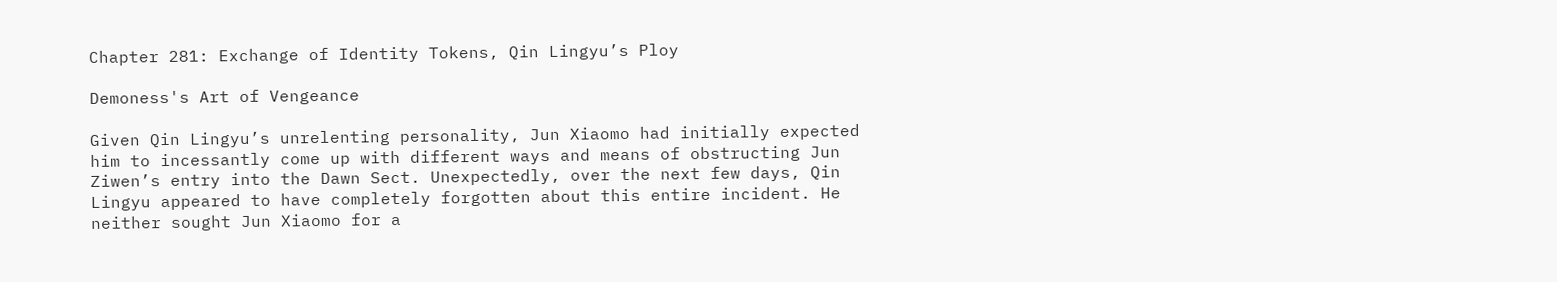Chapter 281: Exchange of Identity Tokens, Qin Lingyu’s Ploy

Demoness's Art of Vengeance

Given Qin Lingyu’s unrelenting personality, Jun Xiaomo had initially expected him to incessantly come up with different ways and means of obstructing Jun Ziwen’s entry into the Dawn Sect. Unexpectedly, over the next few days, Qin Lingyu appeared to have completely forgotten about this entire incident. He neither sought Jun Xiaomo for a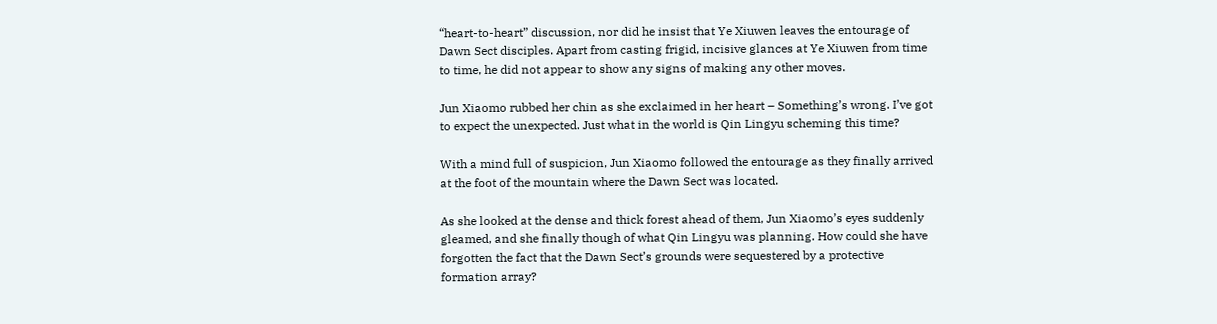“heart-to-heart” discussion, nor did he insist that Ye Xiuwen leaves the entourage of Dawn Sect disciples. Apart from casting frigid, incisive glances at Ye Xiuwen from time to time, he did not appear to show any signs of making any other moves.

Jun Xiaomo rubbed her chin as she exclaimed in her heart – Something’s wrong. I’ve got to expect the unexpected. Just what in the world is Qin Lingyu scheming this time?

With a mind full of suspicion, Jun Xiaomo followed the entourage as they finally arrived at the foot of the mountain where the Dawn Sect was located.

As she looked at the dense and thick forest ahead of them, Jun Xiaomo’s eyes suddenly gleamed, and she finally though of what Qin Lingyu was planning. How could she have forgotten the fact that the Dawn Sect’s grounds were sequestered by a protective formation array?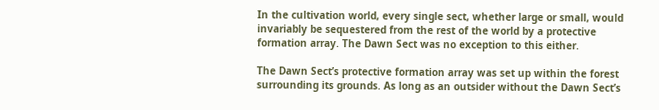In the cultivation world, every single sect, whether large or small, would invariably be sequestered from the rest of the world by a protective formation array. The Dawn Sect was no exception to this either.

The Dawn Sect’s protective formation array was set up within the forest surrounding its grounds. As long as an outsider without the Dawn Sect’s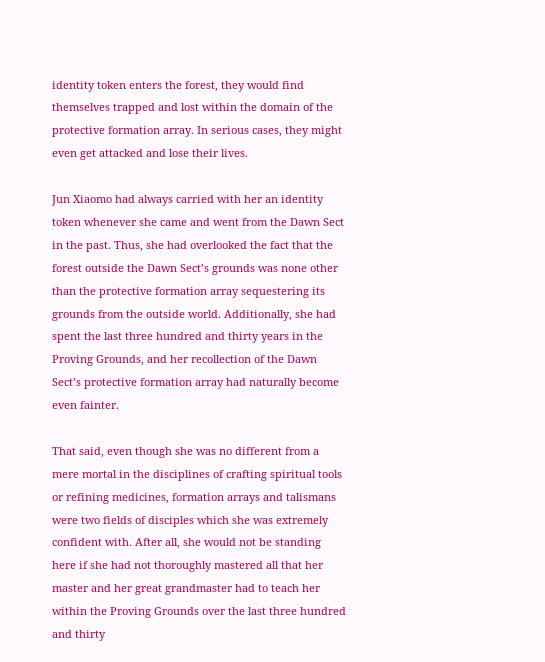identity token enters the forest, they would find themselves trapped and lost within the domain of the protective formation array. In serious cases, they might even get attacked and lose their lives.

Jun Xiaomo had always carried with her an identity token whenever she came and went from the Dawn Sect in the past. Thus, she had overlooked the fact that the forest outside the Dawn Sect’s grounds was none other than the protective formation array sequestering its grounds from the outside world. Additionally, she had spent the last three hundred and thirty years in the Proving Grounds, and her recollection of the Dawn Sect’s protective formation array had naturally become even fainter.

That said, even though she was no different from a mere mortal in the disciplines of crafting spiritual tools or refining medicines, formation arrays and talismans were two fields of disciples which she was extremely confident with. After all, she would not be standing here if she had not thoroughly mastered all that her master and her great grandmaster had to teach her within the Proving Grounds over the last three hundred and thirty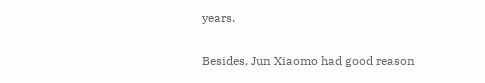years.

Besides, Jun Xiaomo had good reason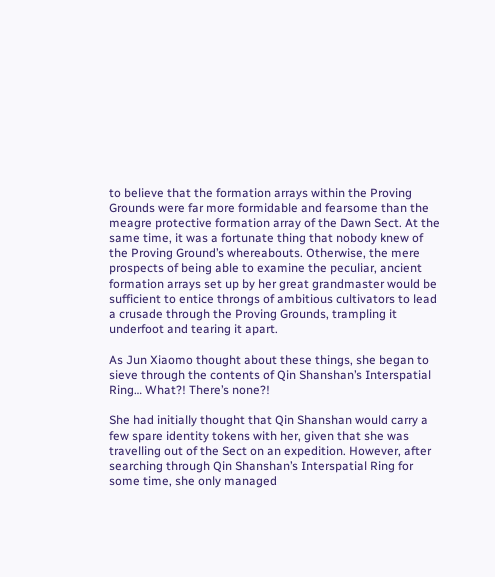to believe that the formation arrays within the Proving Grounds were far more formidable and fearsome than the meagre protective formation array of the Dawn Sect. At the same time, it was a fortunate thing that nobody knew of the Proving Ground’s whereabouts. Otherwise, the mere prospects of being able to examine the peculiar, ancient formation arrays set up by her great grandmaster would be sufficient to entice throngs of ambitious cultivators to lead a crusade through the Proving Grounds, trampling it underfoot and tearing it apart.

As Jun Xiaomo thought about these things, she began to sieve through the contents of Qin Shanshan’s Interspatial Ring… What?! There’s none?!

She had initially thought that Qin Shanshan would carry a few spare identity tokens with her, given that she was travelling out of the Sect on an expedition. However, after searching through Qin Shanshan’s Interspatial Ring for some time, she only managed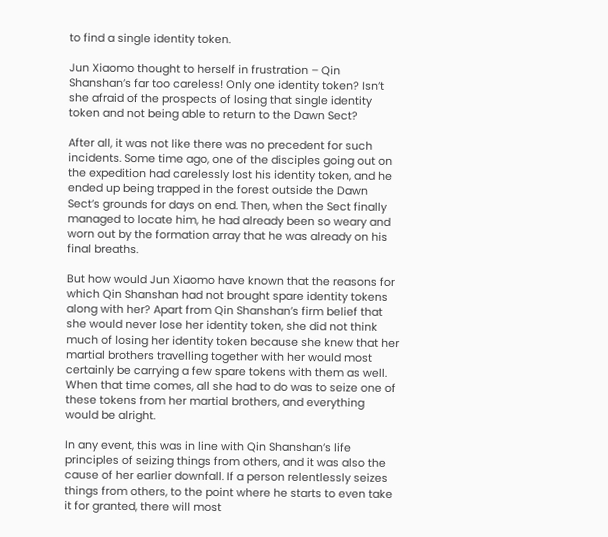to find a single identity token.

Jun Xiaomo thought to herself in frustration – Qin Shanshan’s far too careless! Only one identity token? Isn’t she afraid of the prospects of losing that single identity token and not being able to return to the Dawn Sect?

After all, it was not like there was no precedent for such incidents. Some time ago, one of the disciples going out on the expedition had carelessly lost his identity token, and he ended up being trapped in the forest outside the Dawn Sect’s grounds for days on end. Then, when the Sect finally managed to locate him, he had already been so weary and worn out by the formation array that he was already on his final breaths.

But how would Jun Xiaomo have known that the reasons for which Qin Shanshan had not brought spare identity tokens along with her? Apart from Qin Shanshan’s firm belief that she would never lose her identity token, she did not think much of losing her identity token because she knew that her martial brothers travelling together with her would most certainly be carrying a few spare tokens with them as well. When that time comes, all she had to do was to seize one of these tokens from her martial brothers, and everything would be alright.

In any event, this was in line with Qin Shanshan’s life principles of seizing things from others, and it was also the cause of her earlier downfall. If a person relentlessly seizes things from others, to the point where he starts to even take it for granted, there will most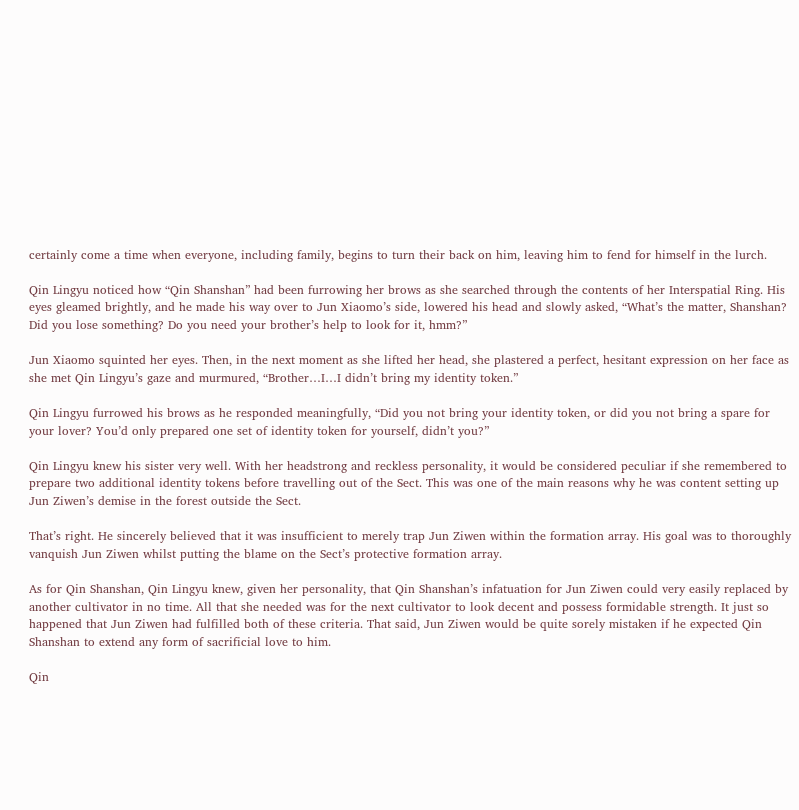certainly come a time when everyone, including family, begins to turn their back on him, leaving him to fend for himself in the lurch.

Qin Lingyu noticed how “Qin Shanshan” had been furrowing her brows as she searched through the contents of her Interspatial Ring. His eyes gleamed brightly, and he made his way over to Jun Xiaomo’s side, lowered his head and slowly asked, “What’s the matter, Shanshan? Did you lose something? Do you need your brother’s help to look for it, hmm?”

Jun Xiaomo squinted her eyes. Then, in the next moment as she lifted her head, she plastered a perfect, hesitant expression on her face as she met Qin Lingyu’s gaze and murmured, “Brother…I…I didn’t bring my identity token.”

Qin Lingyu furrowed his brows as he responded meaningfully, “Did you not bring your identity token, or did you not bring a spare for your lover? You’d only prepared one set of identity token for yourself, didn’t you?”

Qin Lingyu knew his sister very well. With her headstrong and reckless personality, it would be considered peculiar if she remembered to prepare two additional identity tokens before travelling out of the Sect. This was one of the main reasons why he was content setting up Jun Ziwen’s demise in the forest outside the Sect.

That’s right. He sincerely believed that it was insufficient to merely trap Jun Ziwen within the formation array. His goal was to thoroughly vanquish Jun Ziwen whilst putting the blame on the Sect’s protective formation array.

As for Qin Shanshan, Qin Lingyu knew, given her personality, that Qin Shanshan’s infatuation for Jun Ziwen could very easily replaced by another cultivator in no time. All that she needed was for the next cultivator to look decent and possess formidable strength. It just so happened that Jun Ziwen had fulfilled both of these criteria. That said, Jun Ziwen would be quite sorely mistaken if he expected Qin Shanshan to extend any form of sacrificial love to him.

Qin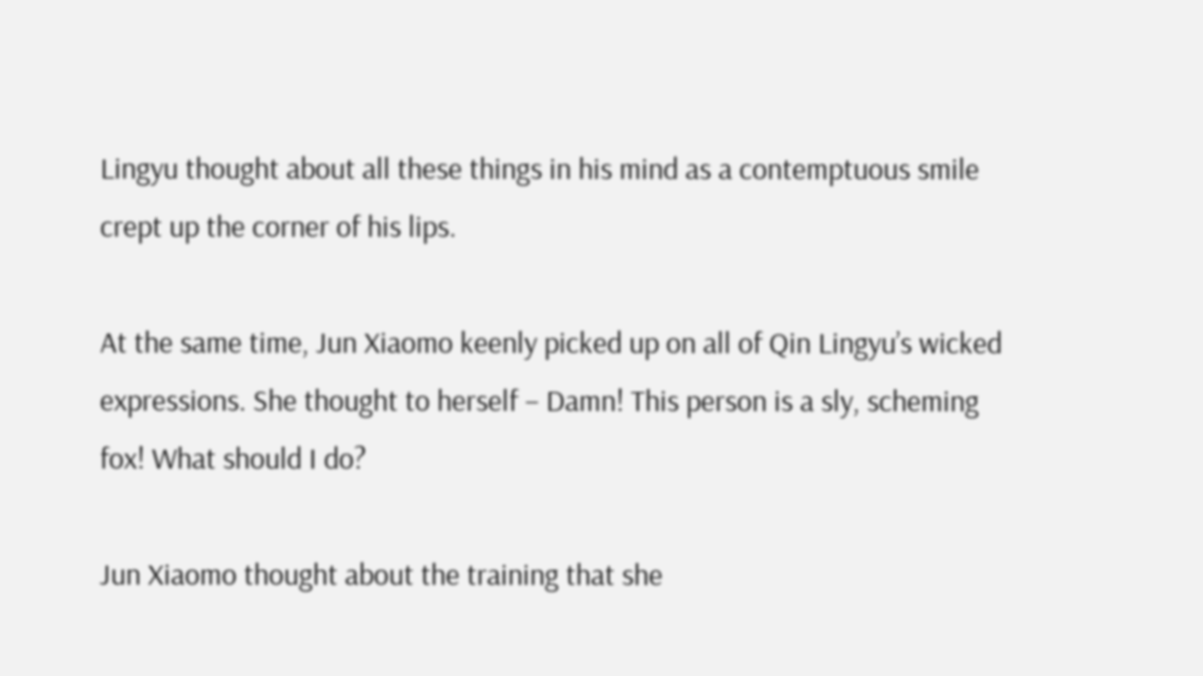Lingyu thought about all these things in his mind as a contemptuous smile crept up the corner of his lips.

At the same time, Jun Xiaomo keenly picked up on all of Qin Lingyu’s wicked expressions. She thought to herself – Damn! This person is a sly, scheming fox! What should I do?

Jun Xiaomo thought about the training that she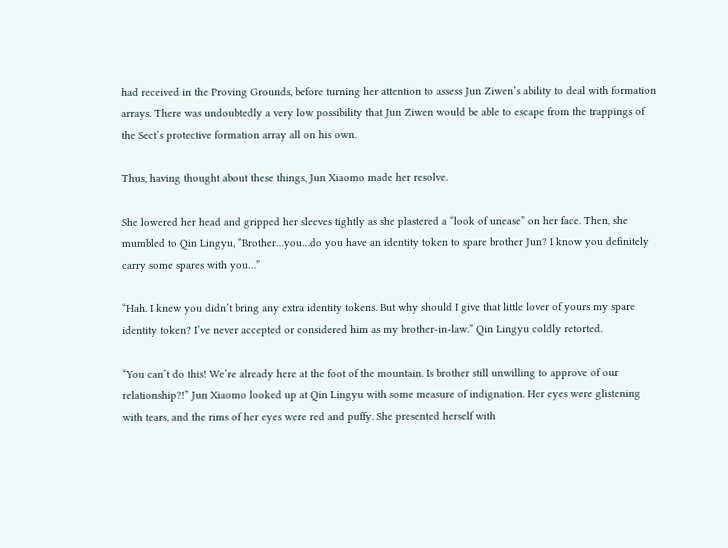had received in the Proving Grounds, before turning her attention to assess Jun Ziwen’s ability to deal with formation arrays. There was undoubtedly a very low possibility that Jun Ziwen would be able to escape from the trappings of the Sect’s protective formation array all on his own.

Thus, having thought about these things, Jun Xiaomo made her resolve.

She lowered her head and gripped her sleeves tightly as she plastered a “look of unease” on her face. Then, she mumbled to Qin Lingyu, “Brother…you…do you have an identity token to spare brother Jun? I know you definitely carry some spares with you…”

“Hah. I knew you didn’t bring any extra identity tokens. But why should I give that little lover of yours my spare identity token? I’ve never accepted or considered him as my brother-in-law.” Qin Lingyu coldly retorted.

“You can’t do this! We’re already here at the foot of the mountain. Is brother still unwilling to approve of our relationship?!” Jun Xiaomo looked up at Qin Lingyu with some measure of indignation. Her eyes were glistening with tears, and the rims of her eyes were red and puffy. She presented herself with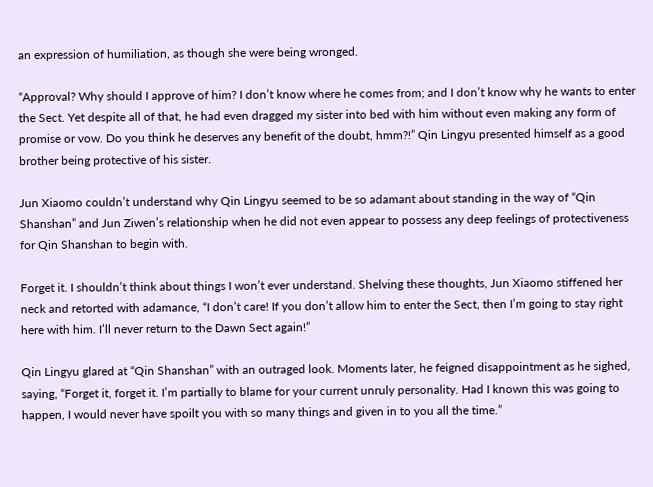an expression of humiliation, as though she were being wronged.

“Approval? Why should I approve of him? I don’t know where he comes from; and I don’t know why he wants to enter the Sect. Yet despite all of that, he had even dragged my sister into bed with him without even making any form of promise or vow. Do you think he deserves any benefit of the doubt, hmm?!” Qin Lingyu presented himself as a good brother being protective of his sister.

Jun Xiaomo couldn’t understand why Qin Lingyu seemed to be so adamant about standing in the way of “Qin Shanshan” and Jun Ziwen’s relationship when he did not even appear to possess any deep feelings of protectiveness for Qin Shanshan to begin with.

Forget it. I shouldn’t think about things I won’t ever understand. Shelving these thoughts, Jun Xiaomo stiffened her neck and retorted with adamance, “I don’t care! If you don’t allow him to enter the Sect, then I’m going to stay right here with him. I’ll never return to the Dawn Sect again!”

Qin Lingyu glared at “Qin Shanshan” with an outraged look. Moments later, he feigned disappointment as he sighed, saying, “Forget it, forget it. I’m partially to blame for your current unruly personality. Had I known this was going to happen, I would never have spoilt you with so many things and given in to you all the time.”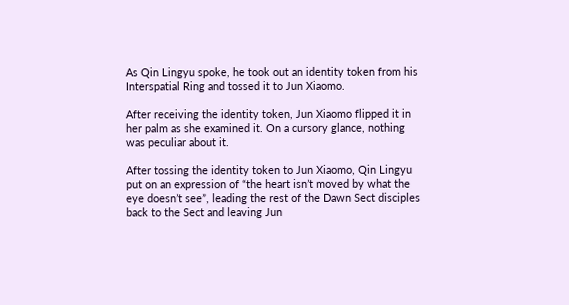As Qin Lingyu spoke, he took out an identity token from his Interspatial Ring and tossed it to Jun Xiaomo.

After receiving the identity token, Jun Xiaomo flipped it in her palm as she examined it. On a cursory glance, nothing was peculiar about it.

After tossing the identity token to Jun Xiaomo, Qin Lingyu put on an expression of “the heart isn’t moved by what the eye doesn’t see”, leading the rest of the Dawn Sect disciples back to the Sect and leaving Jun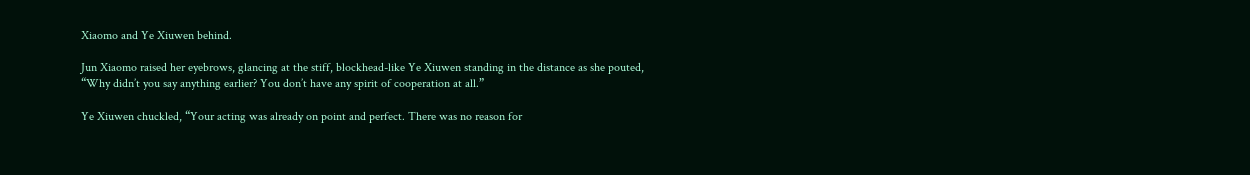Xiaomo and Ye Xiuwen behind.

Jun Xiaomo raised her eyebrows, glancing at the stiff, blockhead-like Ye Xiuwen standing in the distance as she pouted, “Why didn’t you say anything earlier? You don’t have any spirit of cooperation at all.”

Ye Xiuwen chuckled, “Your acting was already on point and perfect. There was no reason for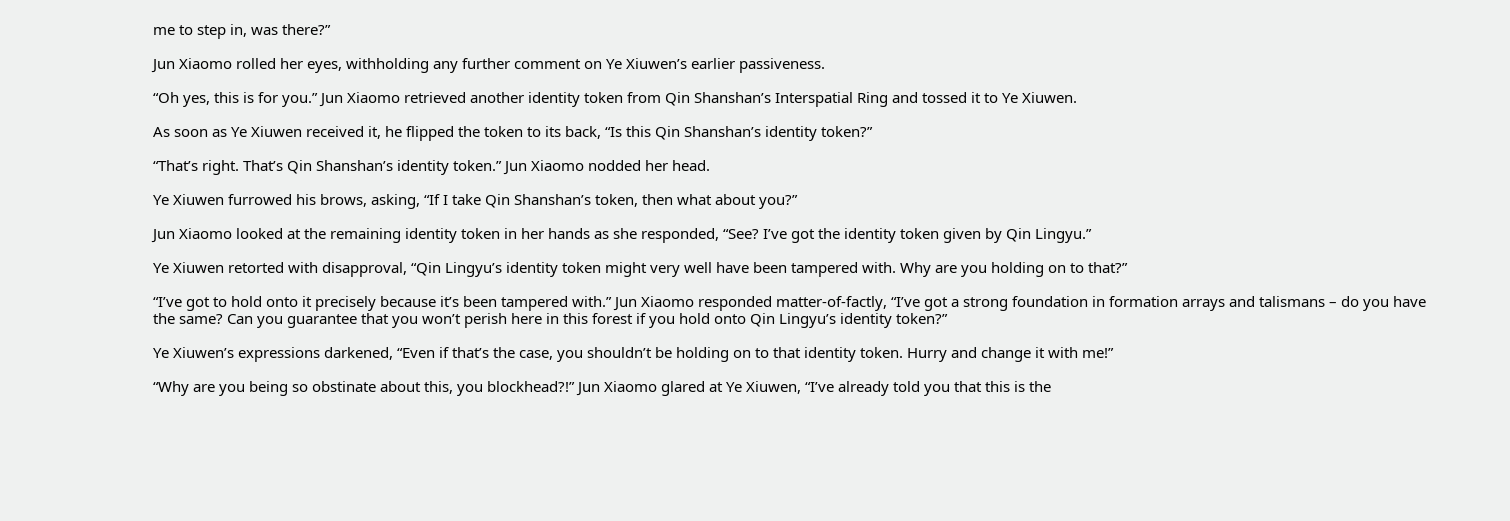me to step in, was there?”

Jun Xiaomo rolled her eyes, withholding any further comment on Ye Xiuwen’s earlier passiveness.

“Oh yes, this is for you.” Jun Xiaomo retrieved another identity token from Qin Shanshan’s Interspatial Ring and tossed it to Ye Xiuwen.

As soon as Ye Xiuwen received it, he flipped the token to its back, “Is this Qin Shanshan’s identity token?”

“That’s right. That’s Qin Shanshan’s identity token.” Jun Xiaomo nodded her head.

Ye Xiuwen furrowed his brows, asking, “If I take Qin Shanshan’s token, then what about you?”

Jun Xiaomo looked at the remaining identity token in her hands as she responded, “See? I’ve got the identity token given by Qin Lingyu.”

Ye Xiuwen retorted with disapproval, “Qin Lingyu’s identity token might very well have been tampered with. Why are you holding on to that?”

“I’ve got to hold onto it precisely because it’s been tampered with.” Jun Xiaomo responded matter-of-factly, “I’ve got a strong foundation in formation arrays and talismans – do you have the same? Can you guarantee that you won’t perish here in this forest if you hold onto Qin Lingyu’s identity token?”

Ye Xiuwen’s expressions darkened, “Even if that’s the case, you shouldn’t be holding on to that identity token. Hurry and change it with me!”

“Why are you being so obstinate about this, you blockhead?!” Jun Xiaomo glared at Ye Xiuwen, “I’ve already told you that this is the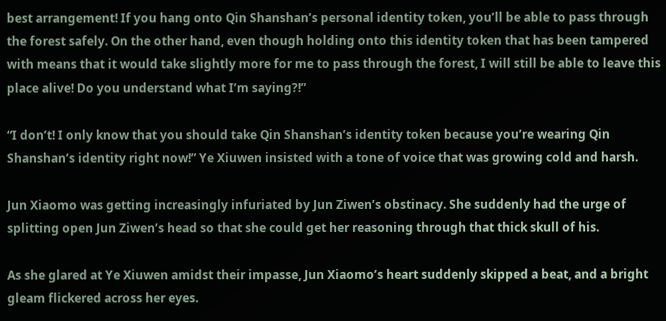best arrangement! If you hang onto Qin Shanshan’s personal identity token, you’ll be able to pass through the forest safely. On the other hand, even though holding onto this identity token that has been tampered with means that it would take slightly more for me to pass through the forest, I will still be able to leave this place alive! Do you understand what I’m saying?!”

“I don’t! I only know that you should take Qin Shanshan’s identity token because you’re wearing Qin Shanshan’s identity right now!” Ye Xiuwen insisted with a tone of voice that was growing cold and harsh.

Jun Xiaomo was getting increasingly infuriated by Jun Ziwen’s obstinacy. She suddenly had the urge of splitting open Jun Ziwen’s head so that she could get her reasoning through that thick skull of his.

As she glared at Ye Xiuwen amidst their impasse, Jun Xiaomo’s heart suddenly skipped a beat, and a bright gleam flickered across her eyes.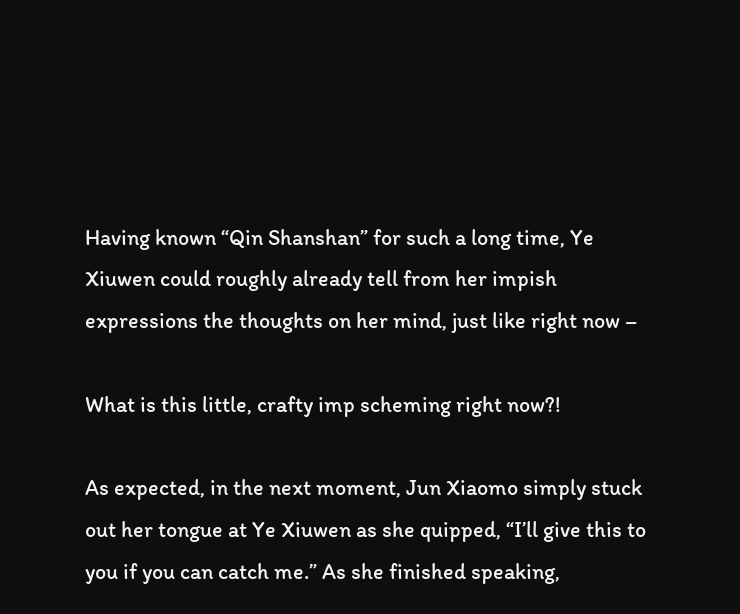Having known “Qin Shanshan” for such a long time, Ye Xiuwen could roughly already tell from her impish expressions the thoughts on her mind, just like right now –

What is this little, crafty imp scheming right now?!

As expected, in the next moment, Jun Xiaomo simply stuck out her tongue at Ye Xiuwen as she quipped, “I’ll give this to you if you can catch me.” As she finished speaking,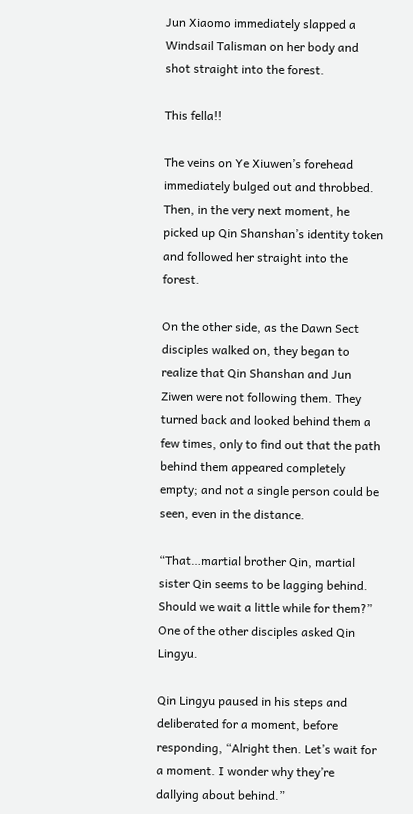Jun Xiaomo immediately slapped a Windsail Talisman on her body and shot straight into the forest.

This fella!!

The veins on Ye Xiuwen’s forehead immediately bulged out and throbbed. Then, in the very next moment, he picked up Qin Shanshan’s identity token and followed her straight into the forest.

On the other side, as the Dawn Sect disciples walked on, they began to realize that Qin Shanshan and Jun Ziwen were not following them. They turned back and looked behind them a few times, only to find out that the path behind them appeared completely empty; and not a single person could be seen, even in the distance.

“That…martial brother Qin, martial sister Qin seems to be lagging behind. Should we wait a little while for them?” One of the other disciples asked Qin Lingyu.

Qin Lingyu paused in his steps and deliberated for a moment, before responding, “Alright then. Let’s wait for a moment. I wonder why they’re dallying about behind.”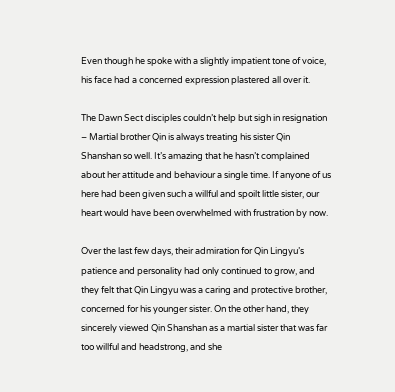Even though he spoke with a slightly impatient tone of voice, his face had a concerned expression plastered all over it.

The Dawn Sect disciples couldn’t help but sigh in resignation – Martial brother Qin is always treating his sister Qin Shanshan so well. It’s amazing that he hasn’t complained about her attitude and behaviour a single time. If anyone of us here had been given such a willful and spoilt little sister, our heart would have been overwhelmed with frustration by now.

Over the last few days, their admiration for Qin Lingyu’s patience and personality had only continued to grow, and they felt that Qin Lingyu was a caring and protective brother, concerned for his younger sister. On the other hand, they sincerely viewed Qin Shanshan as a martial sister that was far too willful and headstrong, and she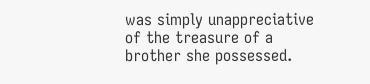was simply unappreciative of the treasure of a brother she possessed.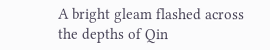A bright gleam flashed across the depths of Qin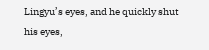Lingyu’s eyes, and he quickly shut his eyes,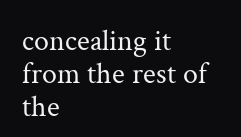concealing it from the rest of the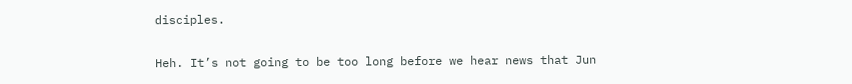disciples.

Heh. It’s not going to be too long before we hear news that Jun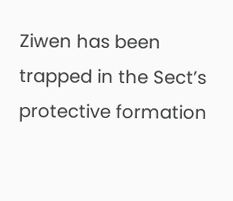Ziwen has been trapped in the Sect’s protective formation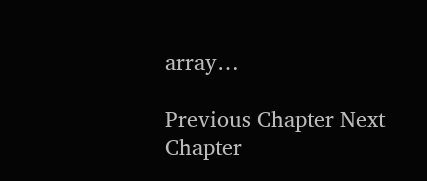array…

Previous Chapter Next Chapter